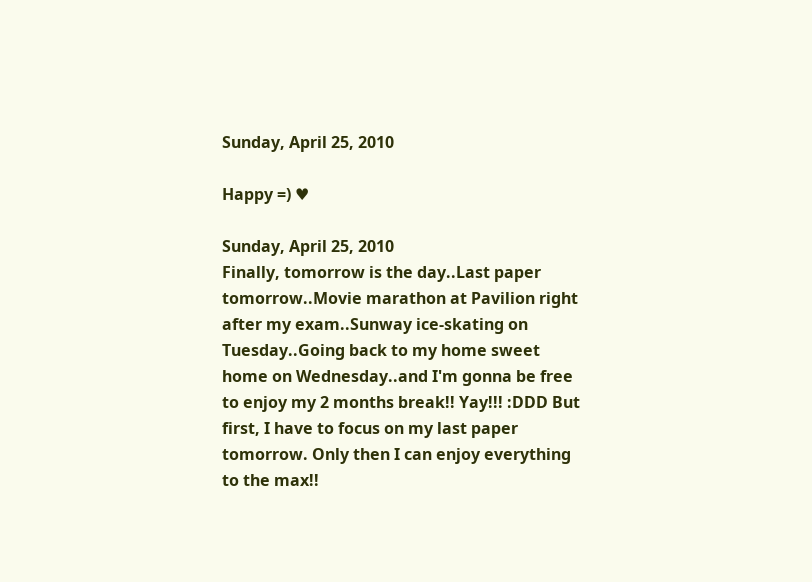Sunday, April 25, 2010

Happy =) ♥

Sunday, April 25, 2010
Finally, tomorrow is the day..Last paper tomorrow..Movie marathon at Pavilion right after my exam..Sunway ice-skating on Tuesday..Going back to my home sweet home on Wednesday..and I'm gonna be free to enjoy my 2 months break!! Yay!!! :DDD But first, I have to focus on my last paper tomorrow. Only then I can enjoy everything to the max!!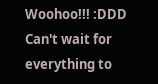Woohoo!!! :DDD Can't wait for everything to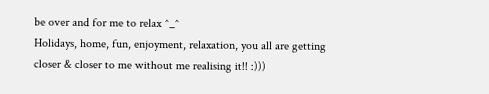be over and for me to relax ^_^
Holidays, home, fun, enjoyment, relaxation, you all are getting closer & closer to me without me realising it!! :)))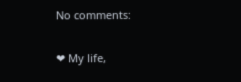No comments:

❤ My life,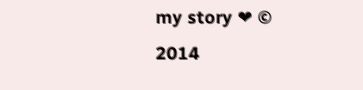my story ❤ © 2014